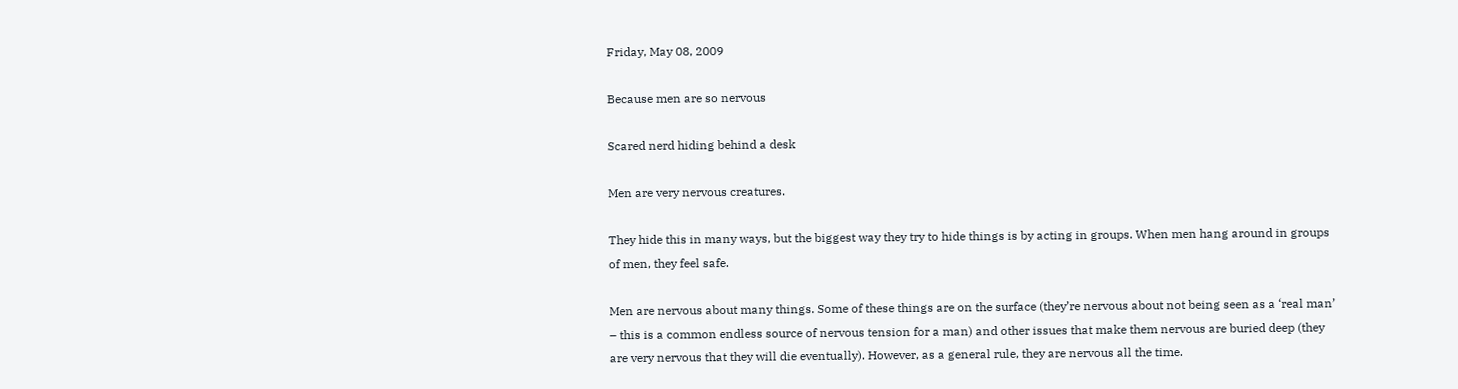Friday, May 08, 2009

Because men are so nervous

Scared nerd hiding behind a desk

Men are very nervous creatures.

They hide this in many ways, but the biggest way they try to hide things is by acting in groups. When men hang around in groups of men, they feel safe.

Men are nervous about many things. Some of these things are on the surface (they’re nervous about not being seen as a ‘real man’ – this is a common endless source of nervous tension for a man) and other issues that make them nervous are buried deep (they are very nervous that they will die eventually). However, as a general rule, they are nervous all the time.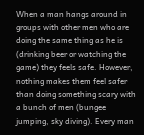When a man hangs around in groups with other men who are doing the same thing as he is (drinking beer or watching the game) they feels safe. However, nothing makes them feel safer than doing something scary with a bunch of men (bungee jumping, sky diving). Every man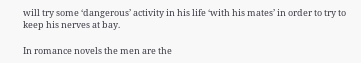will try some ‘dangerous’ activity in his life ‘with his mates’ in order to try to keep his nerves at bay.

In romance novels the men are the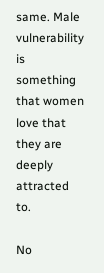same. Male vulnerability is something that women love that they are deeply attracted to.

No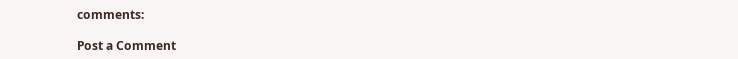comments:

Post a Comment